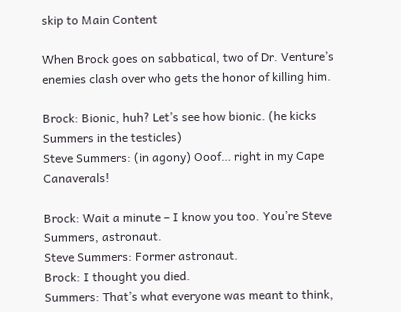skip to Main Content

When Brock goes on sabbatical, two of Dr. Venture’s enemies clash over who gets the honor of killing him.

Brock: Bionic, huh? Let’s see how bionic. (he kicks Summers in the testicles)
Steve Summers: (in agony) Ooof… right in my Cape Canaverals!

Brock: Wait a minute – I know you too. You’re Steve Summers, astronaut.
Steve Summers: Former astronaut.
Brock: I thought you died.
Summers: That’s what everyone was meant to think,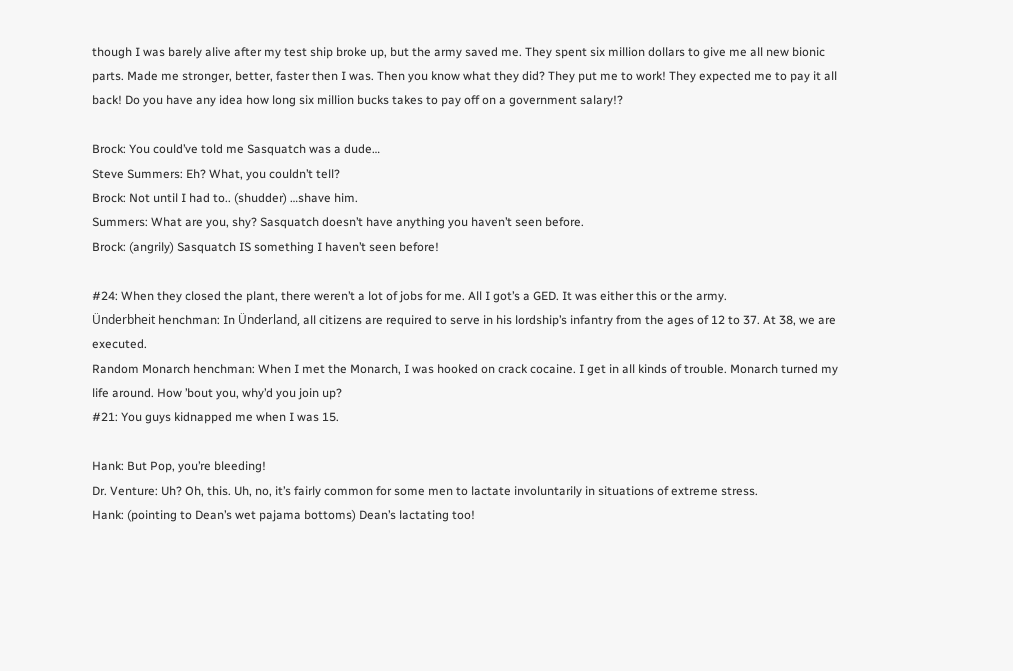though I was barely alive after my test ship broke up, but the army saved me. They spent six million dollars to give me all new bionic parts. Made me stronger, better, faster then I was. Then you know what they did? They put me to work! They expected me to pay it all back! Do you have any idea how long six million bucks takes to pay off on a government salary!?

Brock: You could’ve told me Sasquatch was a dude…
Steve Summers: Eh? What, you couldn’t tell?
Brock: Not until I had to.. (shudder) …shave him.
Summers: What are you, shy? Sasquatch doesn’t have anything you haven’t seen before.
Brock: (angrily) Sasquatch IS something I haven’t seen before!

#24: When they closed the plant, there weren’t a lot of jobs for me. All I got’s a GED. It was either this or the army.
Ünderbheit henchman: In Ünderland, all citizens are required to serve in his lordship’s infantry from the ages of 12 to 37. At 38, we are executed.
Random Monarch henchman: When I met the Monarch, I was hooked on crack cocaine. I get in all kinds of trouble. Monarch turned my life around. How ’bout you, why’d you join up?
#21: You guys kidnapped me when I was 15.

Hank: But Pop, you’re bleeding!
Dr. Venture: Uh? Oh, this. Uh, no, it’s fairly common for some men to lactate involuntarily in situations of extreme stress.
Hank: (pointing to Dean’s wet pajama bottoms) Dean’s lactating too!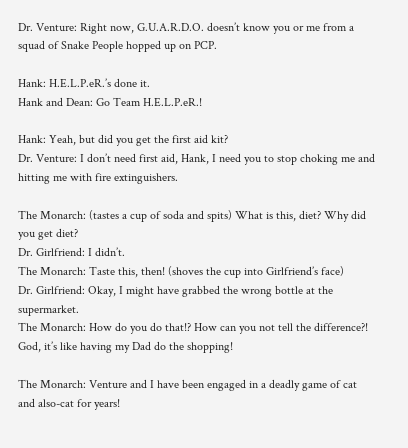Dr. Venture: Right now, G.U.A.R.D.O. doesn’t know you or me from a squad of Snake People hopped up on PCP.

Hank: H.E.L.P.eR.’s done it.
Hank and Dean: Go Team H.E.L.P.eR.!

Hank: Yeah, but did you get the first aid kit?
Dr. Venture: I don’t need first aid, Hank, I need you to stop choking me and hitting me with fire extinguishers.

The Monarch: (tastes a cup of soda and spits) What is this, diet? Why did you get diet?
Dr. Girlfriend: I didn’t.
The Monarch: Taste this, then! (shoves the cup into Girlfriend’s face)
Dr. Girlfriend: Okay, I might have grabbed the wrong bottle at the supermarket.
The Monarch: How do you do that!? How can you not tell the difference?! God, it’s like having my Dad do the shopping!

The Monarch: Venture and I have been engaged in a deadly game of cat and also-cat for years!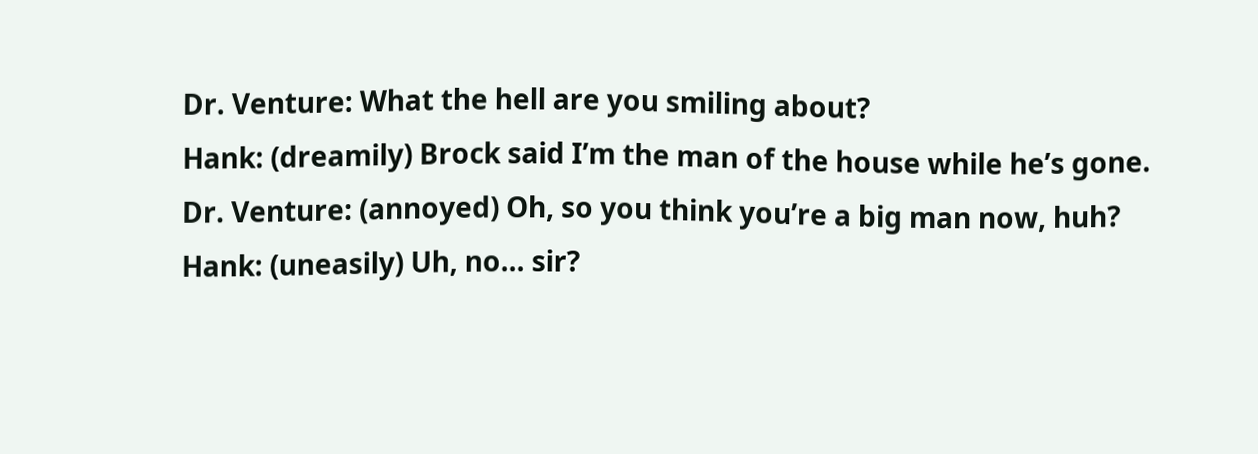Dr. Venture: What the hell are you smiling about?
Hank: (dreamily) Brock said I’m the man of the house while he’s gone.
Dr. Venture: (annoyed) Oh, so you think you’re a big man now, huh?
Hank: (uneasily) Uh, no… sir?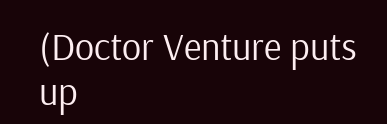(Doctor Venture puts up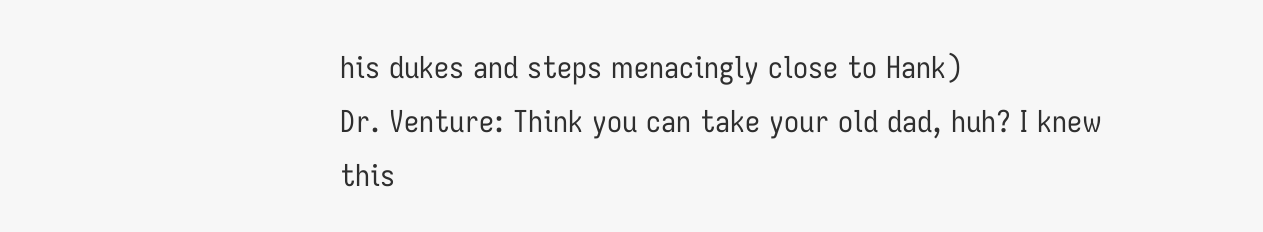his dukes and steps menacingly close to Hank)
Dr. Venture: Think you can take your old dad, huh? I knew this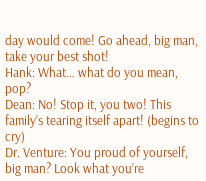day would come! Go ahead, big man, take your best shot!
Hank: What… what do you mean, pop?
Dean: No! Stop it, you two! This family’s tearing itself apart! (begins to cry)
Dr. Venture: You proud of yourself, big man? Look what you’re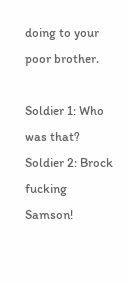doing to your poor brother.

Soldier 1: Who was that?
Soldier 2: Brock fucking Samson!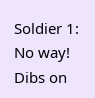Soldier 1: No way! Dibs on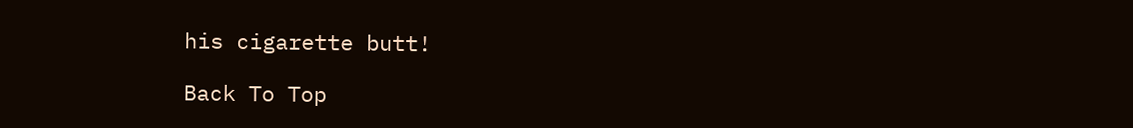his cigarette butt!

Back To Top